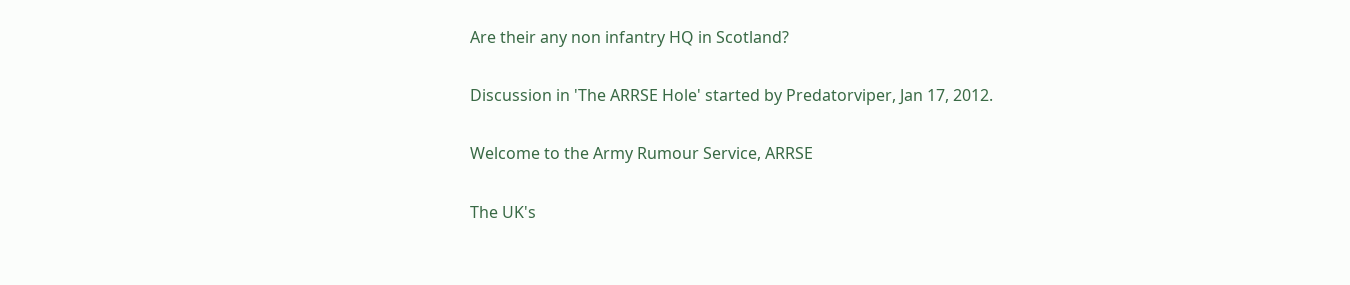Are their any non infantry HQ in Scotland?

Discussion in 'The ARRSE Hole' started by Predatorviper, Jan 17, 2012.

Welcome to the Army Rumour Service, ARRSE

The UK's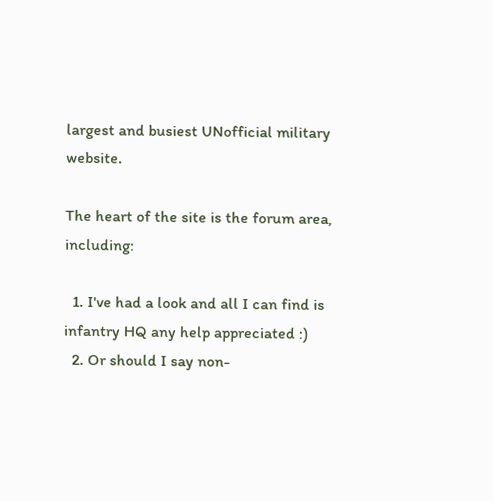largest and busiest UNofficial military website.

The heart of the site is the forum area, including:

  1. I've had a look and all I can find is infantry HQ any help appreciated :)
  2. Or should I say non-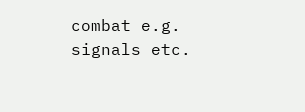combat e.g. signals etc.